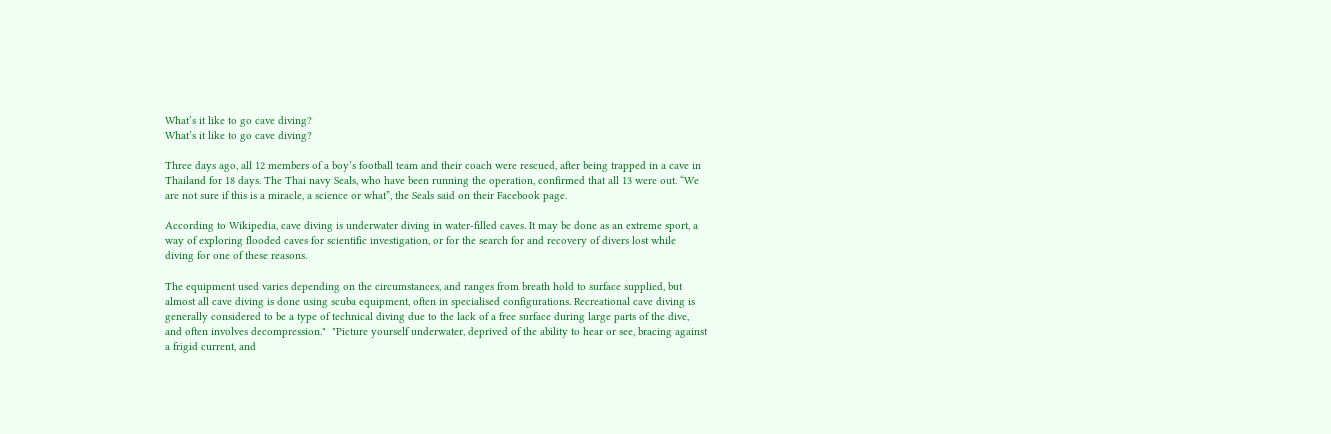What’s it like to go cave diving?
What’s it like to go cave diving?

Three days ago, all 12 members of a boy’s football team and their coach were rescued, after being trapped in a cave in Thailand for 18 days. The Thai navy Seals, who have been running the operation, confirmed that all 13 were out. “We are not sure if this is a miracle, a science or what”, the Seals said on their Facebook page.

According to Wikipedia, cave diving is underwater diving in water-filled caves. It may be done as an extreme sport, a way of exploring flooded caves for scientific investigation, or for the search for and recovery of divers lost while diving for one of these reasons.

The equipment used varies depending on the circumstances, and ranges from breath hold to surface supplied, but almost all cave diving is done using scuba equipment, often in specialised configurations. Recreational cave diving is generally considered to be a type of technical diving due to the lack of a free surface during large parts of the dive, and often involves decompression."  "Picture yourself underwater, deprived of the ability to hear or see, bracing against a frigid current, and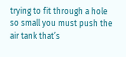trying to fit through a hole so small you must push the air tank that’s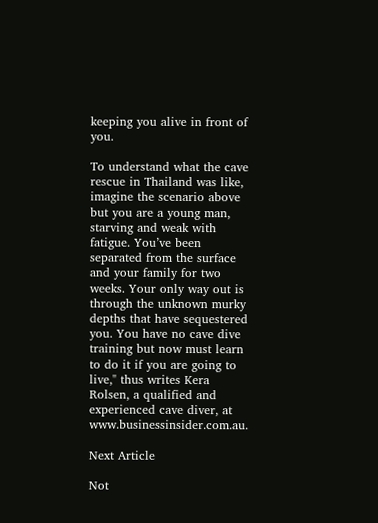keeping you alive in front of you.

To understand what the cave rescue in Thailand was like, imagine the scenario above but you are a young man, starving and weak with fatigue. You’ve been separated from the surface and your family for two weeks. Your only way out is through the unknown murky depths that have sequestered you. You have no cave dive training but now must learn to do it if you are going to live," thus writes Kera Rolsen, a qualified and experienced cave diver, at www.businessinsider.com.au.

Next Article

Not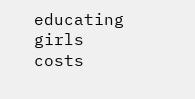educating girls costs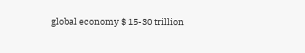global economy $ 15-30 trillion